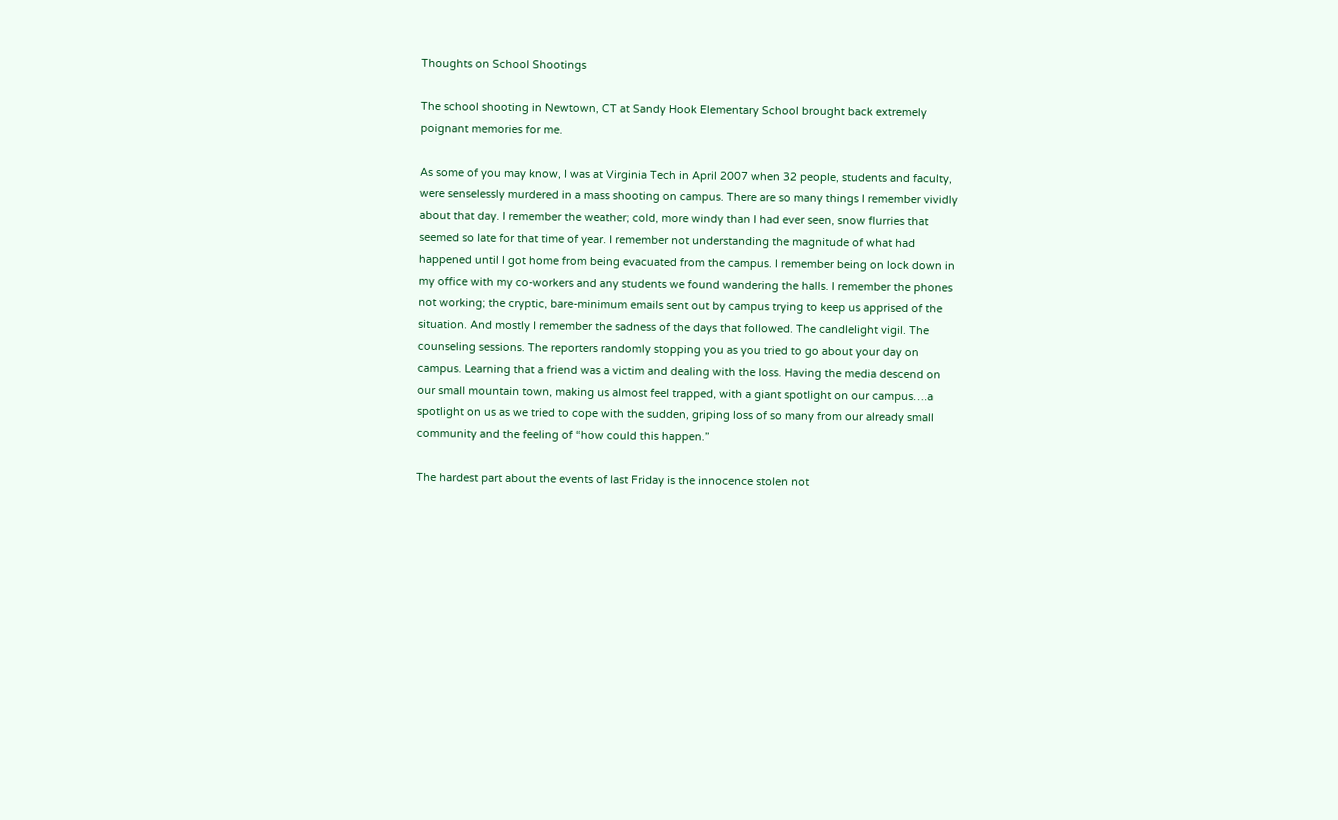Thoughts on School Shootings

The school shooting in Newtown, CT at Sandy Hook Elementary School brought back extremely poignant memories for me.

As some of you may know, I was at Virginia Tech in April 2007 when 32 people, students and faculty, were senselessly murdered in a mass shooting on campus. There are so many things I remember vividly about that day. I remember the weather; cold, more windy than I had ever seen, snow flurries that seemed so late for that time of year. I remember not understanding the magnitude of what had happened until I got home from being evacuated from the campus. I remember being on lock down in my office with my co-workers and any students we found wandering the halls. I remember the phones not working; the cryptic, bare-minimum emails sent out by campus trying to keep us apprised of the situation. And mostly I remember the sadness of the days that followed. The candlelight vigil. The counseling sessions. The reporters randomly stopping you as you tried to go about your day on campus. Learning that a friend was a victim and dealing with the loss. Having the media descend on our small mountain town, making us almost feel trapped, with a giant spotlight on our campus….a spotlight on us as we tried to cope with the sudden, griping loss of so many from our already small community and the feeling of “how could this happen.”

The hardest part about the events of last Friday is the innocence stolen not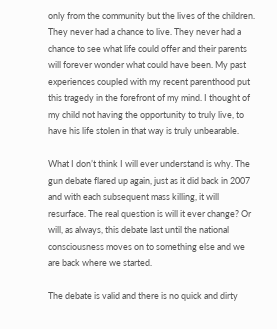only from the community but the lives of the children. They never had a chance to live. They never had a chance to see what life could offer and their parents will forever wonder what could have been. My past experiences coupled with my recent parenthood put this tragedy in the forefront of my mind. I thought of my child not having the opportunity to truly live, to have his life stolen in that way is truly unbearable.

What I don’t think I will ever understand is why. The gun debate flared up again, just as it did back in 2007 and with each subsequent mass killing, it will resurface. The real question is will it ever change? Or will, as always, this debate last until the national consciousness moves on to something else and we are back where we started.

The debate is valid and there is no quick and dirty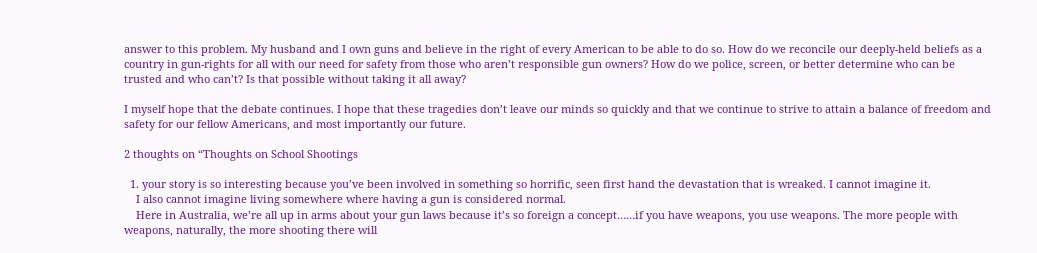answer to this problem. My husband and I own guns and believe in the right of every American to be able to do so. How do we reconcile our deeply-held beliefs as a country in gun-rights for all with our need for safety from those who aren’t responsible gun owners? How do we police, screen, or better determine who can be trusted and who can’t? Is that possible without taking it all away?

I myself hope that the debate continues. I hope that these tragedies don’t leave our minds so quickly and that we continue to strive to attain a balance of freedom and safety for our fellow Americans, and most importantly our future.

2 thoughts on “Thoughts on School Shootings

  1. your story is so interesting because you’ve been involved in something so horrific, seen first hand the devastation that is wreaked. I cannot imagine it.
    I also cannot imagine living somewhere where having a gun is considered normal.
    Here in Australia, we’re all up in arms about your gun laws because it’s so foreign a concept……if you have weapons, you use weapons. The more people with weapons, naturally, the more shooting there will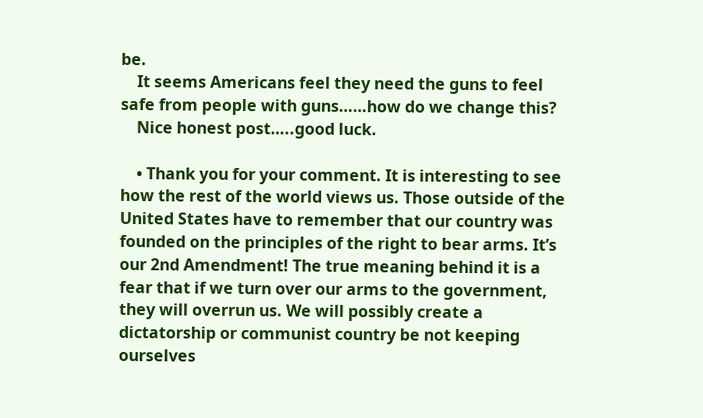be.
    It seems Americans feel they need the guns to feel safe from people with guns……how do we change this?
    Nice honest post…..good luck.

    • Thank you for your comment. It is interesting to see how the rest of the world views us. Those outside of the United States have to remember that our country was founded on the principles of the right to bear arms. It’s our 2nd Amendment! The true meaning behind it is a fear that if we turn over our arms to the government, they will overrun us. We will possibly create a dictatorship or communist country be not keeping ourselves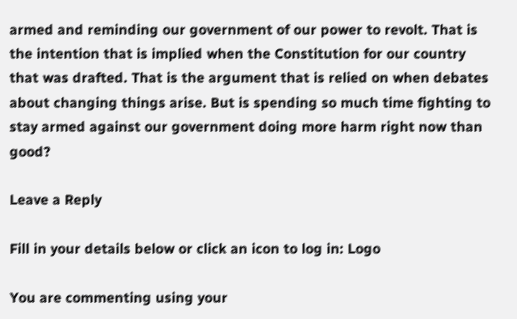armed and reminding our government of our power to revolt. That is the intention that is implied when the Constitution for our country that was drafted. That is the argument that is relied on when debates about changing things arise. But is spending so much time fighting to stay armed against our government doing more harm right now than good?

Leave a Reply

Fill in your details below or click an icon to log in: Logo

You are commenting using your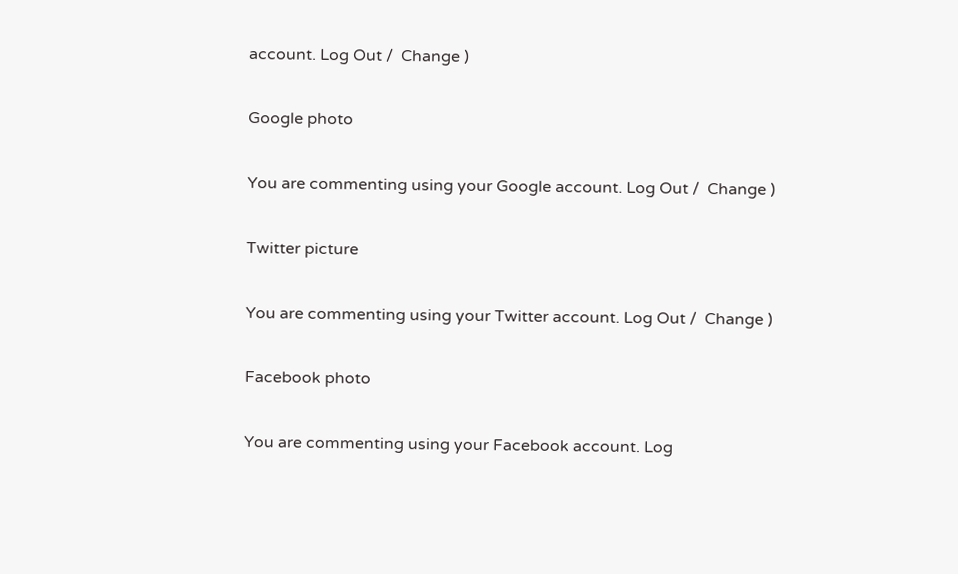account. Log Out /  Change )

Google photo

You are commenting using your Google account. Log Out /  Change )

Twitter picture

You are commenting using your Twitter account. Log Out /  Change )

Facebook photo

You are commenting using your Facebook account. Log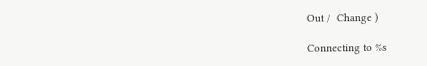Out /  Change )

Connecting to %s